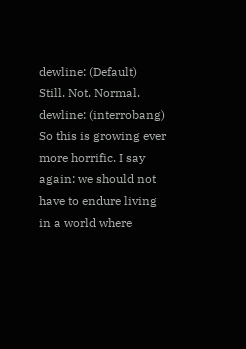dewline: (Default)
Still. Not. Normal.
dewline: (interrobang)
So this is growing ever more horrific. I say again: we should not have to endure living in a world where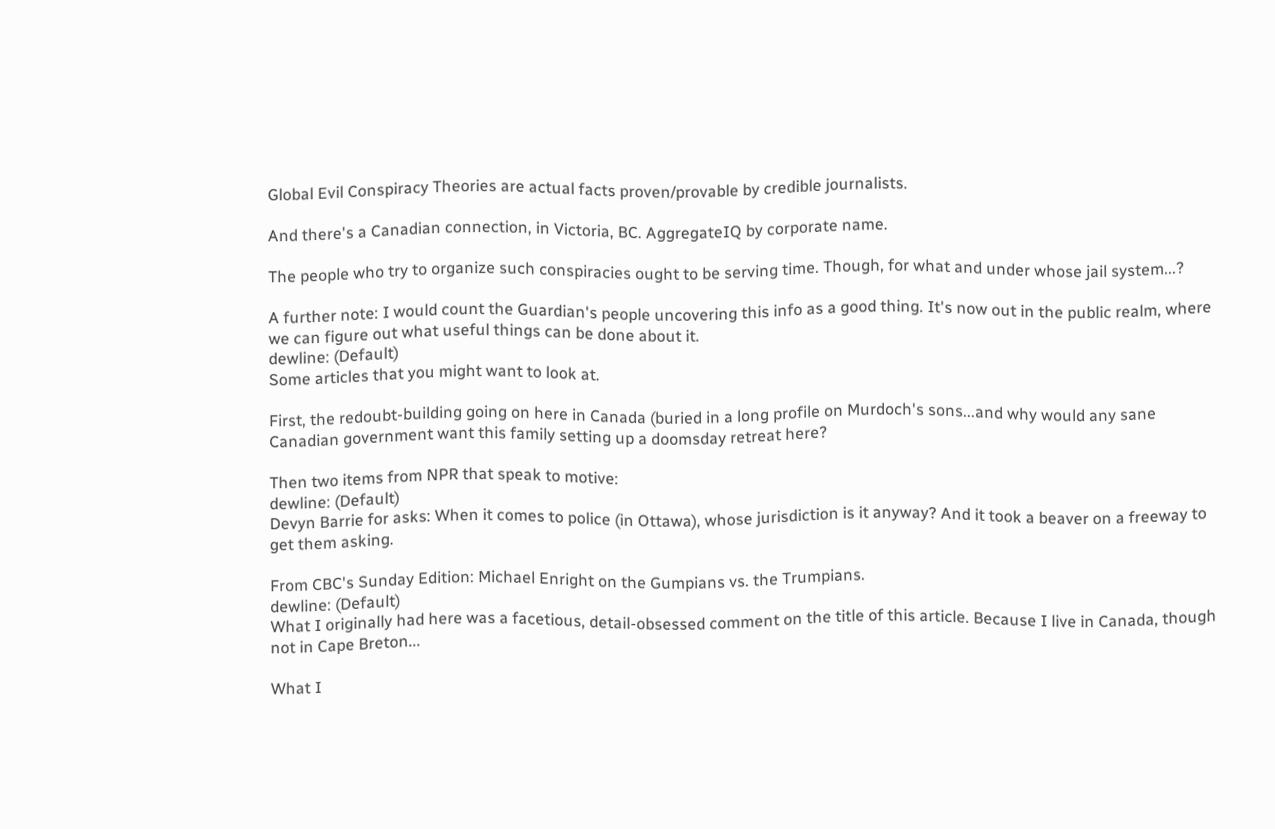Global Evil Conspiracy Theories are actual facts proven/provable by credible journalists.

And there's a Canadian connection, in Victoria, BC. AggregateIQ by corporate name.

The people who try to organize such conspiracies ought to be serving time. Though, for what and under whose jail system...?

A further note: I would count the Guardian's people uncovering this info as a good thing. It's now out in the public realm, where we can figure out what useful things can be done about it.
dewline: (Default)
Some articles that you might want to look at.

First, the redoubt-building going on here in Canada (buried in a long profile on Murdoch's sons...and why would any sane Canadian government want this family setting up a doomsday retreat here?

Then two items from NPR that speak to motive:
dewline: (Default)
Devyn Barrie for asks: When it comes to police (in Ottawa), whose jurisdiction is it anyway? And it took a beaver on a freeway to get them asking.

From CBC's Sunday Edition: Michael Enright on the Gumpians vs. the Trumpians.
dewline: (Default)
What I originally had here was a facetious, detail-obsessed comment on the title of this article. Because I live in Canada, though not in Cape Breton...

What I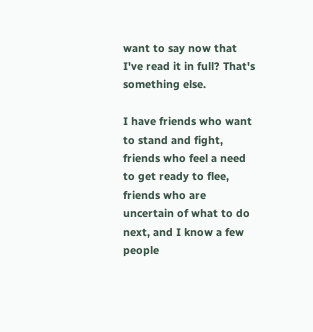want to say now that I've read it in full? That's something else.

I have friends who want to stand and fight, friends who feel a need to get ready to flee, friends who are uncertain of what to do next, and I know a few people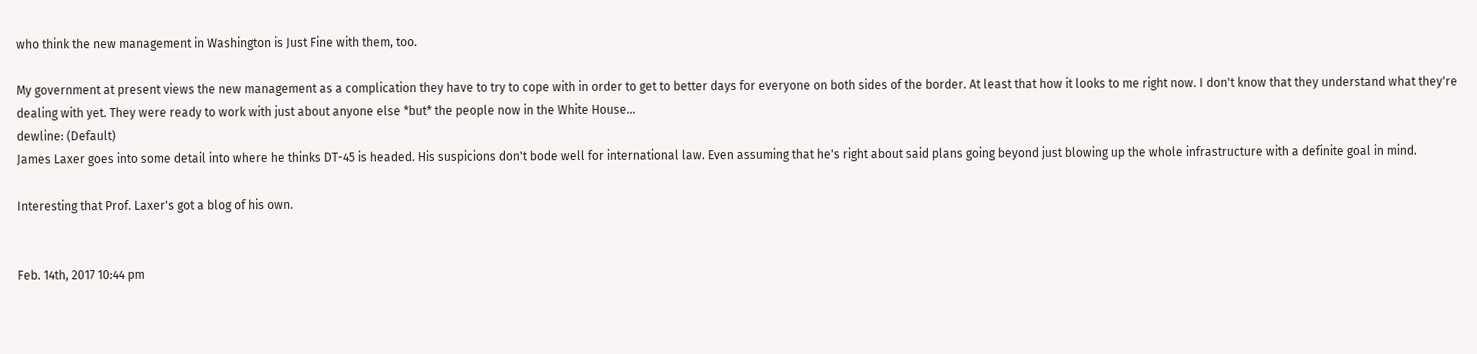who think the new management in Washington is Just Fine with them, too.

My government at present views the new management as a complication they have to try to cope with in order to get to better days for everyone on both sides of the border. At least that how it looks to me right now. I don't know that they understand what they're dealing with yet. They were ready to work with just about anyone else *but* the people now in the White House...
dewline: (Default)
James Laxer goes into some detail into where he thinks DT-45 is headed. His suspicions don't bode well for international law. Even assuming that he's right about said plans going beyond just blowing up the whole infrastructure with a definite goal in mind.

Interesting that Prof. Laxer's got a blog of his own.


Feb. 14th, 2017 10:44 pm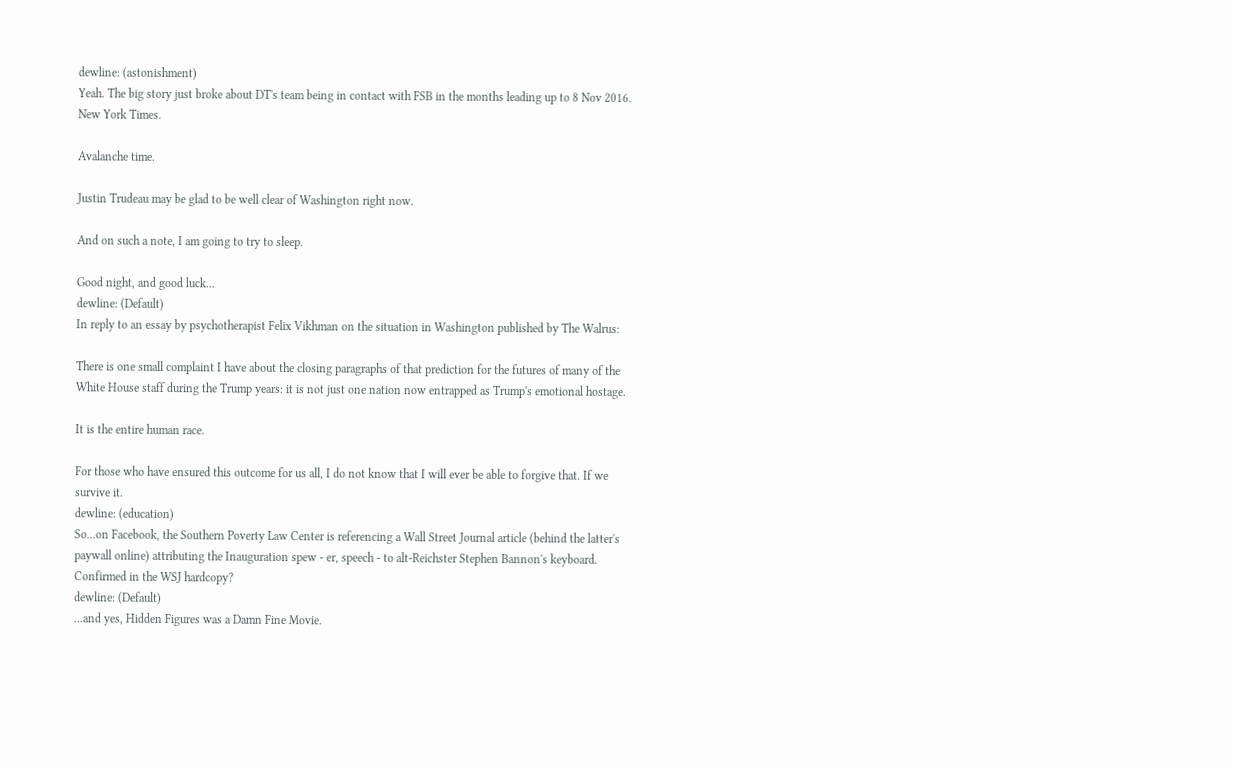dewline: (astonishment)
Yeah. The big story just broke about DT's team being in contact with FSB in the months leading up to 8 Nov 2016. New York Times.

Avalanche time.

Justin Trudeau may be glad to be well clear of Washington right now.

And on such a note, I am going to try to sleep.

Good night, and good luck...
dewline: (Default)
In reply to an essay by psychotherapist Felix Vikhman on the situation in Washington published by The Walrus:

There is one small complaint I have about the closing paragraphs of that prediction for the futures of many of the White House staff during the Trump years: it is not just one nation now entrapped as Trump's emotional hostage.

It is the entire human race.

For those who have ensured this outcome for us all, I do not know that I will ever be able to forgive that. If we survive it.
dewline: (education)
So...on Facebook, the Southern Poverty Law Center is referencing a Wall Street Journal article (behind the latter's paywall online) attributing the Inauguration spew - er, speech - to alt-Reichster Stephen Bannon's keyboard. Confirmed in the WSJ hardcopy?
dewline: (Default)
...and yes, Hidden Figures was a Damn Fine Movie.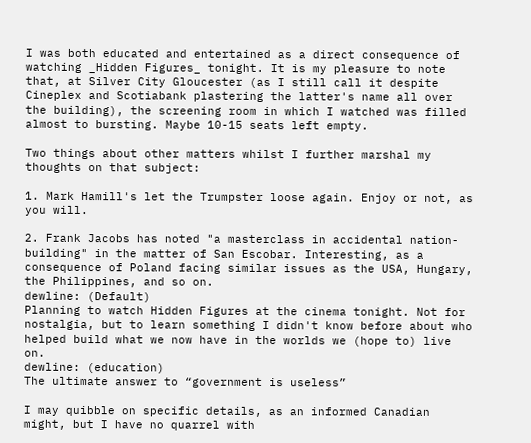I was both educated and entertained as a direct consequence of watching _Hidden Figures_ tonight. It is my pleasure to note that, at Silver City Gloucester (as I still call it despite Cineplex and Scotiabank plastering the latter's name all over the building), the screening room in which I watched was filled almost to bursting. Maybe 10-15 seats left empty.

Two things about other matters whilst I further marshal my thoughts on that subject:

1. Mark Hamill's let the Trumpster loose again. Enjoy or not, as you will.

2. Frank Jacobs has noted "a masterclass in accidental nation-building" in the matter of San Escobar. Interesting, as a consequence of Poland facing similar issues as the USA, Hungary, the Philippines, and so on.
dewline: (Default)
Planning to watch Hidden Figures at the cinema tonight. Not for nostalgia, but to learn something I didn't know before about who helped build what we now have in the worlds we (hope to) live on.
dewline: (education)
The ultimate answer to “government is useless”

I may quibble on specific details, as an informed Canadian might, but I have no quarrel with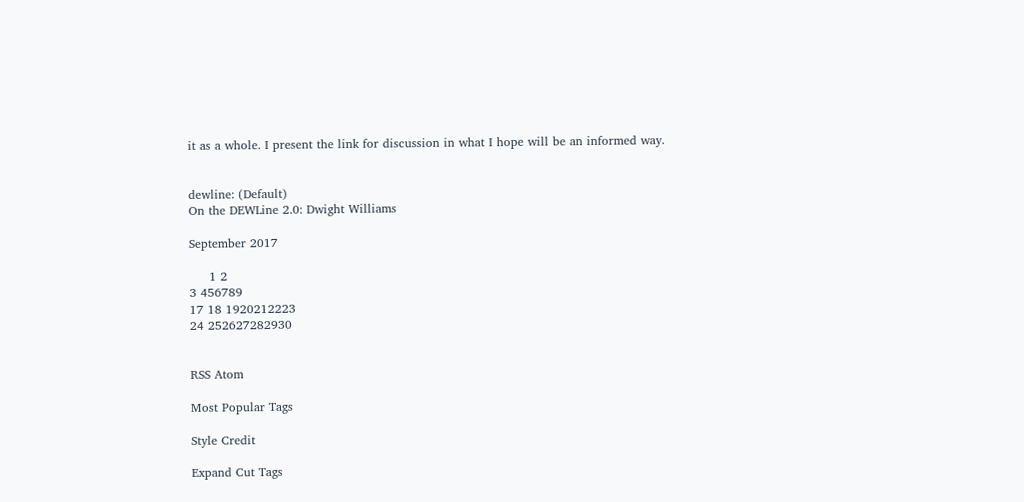it as a whole. I present the link for discussion in what I hope will be an informed way.


dewline: (Default)
On the DEWLine 2.0: Dwight Williams

September 2017

     1 2
3 456789
17 18 1920212223
24 252627282930


RSS Atom

Most Popular Tags

Style Credit

Expand Cut Tags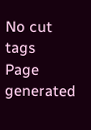No cut tags
Page generated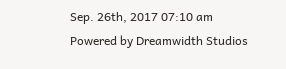Sep. 26th, 2017 07:10 am
Powered by Dreamwidth Studios